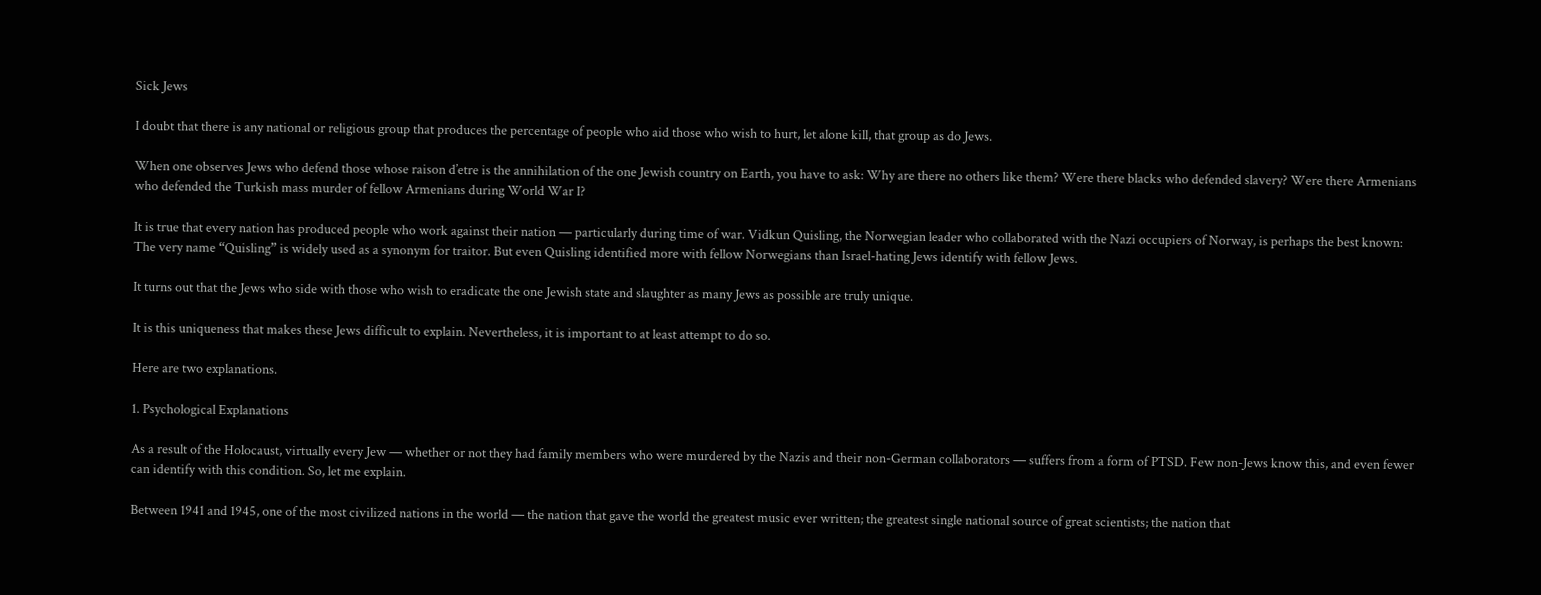Sick Jews

I doubt that there is any national or religious group that produces the percentage of people who aid those who wish to hurt, let alone kill, that group as do Jews.

When one observes Jews who defend those whose raison d’etre is the annihilation of the one Jewish country on Earth, you have to ask: Why are there no others like them? Were there blacks who defended slavery? Were there Armenians who defended the Turkish mass murder of fellow Armenians during World War I?

It is true that every nation has produced people who work against their nation — particularly during time of war. Vidkun Quisling, the Norwegian leader who collaborated with the Nazi occupiers of Norway, is perhaps the best known: The very name “Quisling” is widely used as a synonym for traitor. But even Quisling identified more with fellow Norwegians than Israel-hating Jews identify with fellow Jews.

It turns out that the Jews who side with those who wish to eradicate the one Jewish state and slaughter as many Jews as possible are truly unique.

It is this uniqueness that makes these Jews difficult to explain. Nevertheless, it is important to at least attempt to do so.

Here are two explanations.

1. Psychological Explanations

As a result of the Holocaust, virtually every Jew — whether or not they had family members who were murdered by the Nazis and their non-German collaborators — suffers from a form of PTSD. Few non-Jews know this, and even fewer can identify with this condition. So, let me explain.

Between 1941 and 1945, one of the most civilized nations in the world — the nation that gave the world the greatest music ever written; the greatest single national source of great scientists; the nation that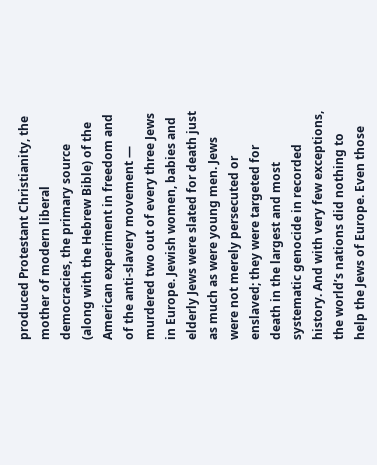produced Protestant Christianity, the mother of modern liberal democracies, the primary source (along with the Hebrew Bible) of the American experiment in freedom and of the anti-slavery movement — murdered two out of every three Jews in Europe. Jewish women, babies and elderly Jews were slated for death just as much as were young men. Jews were not merely persecuted or enslaved; they were targeted for death in the largest and most systematic genocide in recorded history. And with very few exceptions, the world’s nations did nothing to help the Jews of Europe. Even those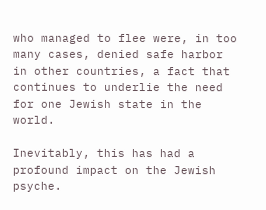who managed to flee were, in too many cases, denied safe harbor in other countries, a fact that continues to underlie the need for one Jewish state in the world.

Inevitably, this has had a profound impact on the Jewish psyche.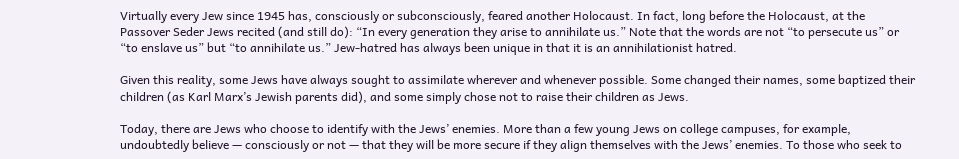Virtually every Jew since 1945 has, consciously or subconsciously, feared another Holocaust. In fact, long before the Holocaust, at the Passover Seder Jews recited (and still do): “In every generation they arise to annihilate us.” Note that the words are not “to persecute us” or “to enslave us” but “to annihilate us.” Jew-hatred has always been unique in that it is an annihilationist hatred.

Given this reality, some Jews have always sought to assimilate wherever and whenever possible. Some changed their names, some baptized their children (as Karl Marx’s Jewish parents did), and some simply chose not to raise their children as Jews.

Today, there are Jews who choose to identify with the Jews’ enemies. More than a few young Jews on college campuses, for example, undoubtedly believe — consciously or not — that they will be more secure if they align themselves with the Jews’ enemies. To those who seek to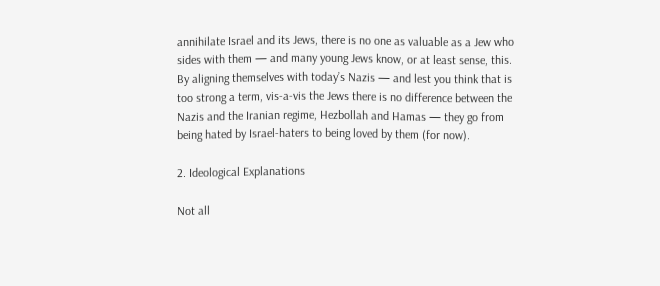annihilate Israel and its Jews, there is no one as valuable as a Jew who sides with them — and many young Jews know, or at least sense, this. By aligning themselves with today’s Nazis — and lest you think that is too strong a term, vis-a-vis the Jews there is no difference between the Nazis and the Iranian regime, Hezbollah and Hamas — they go from being hated by Israel-haters to being loved by them (for now).

2. Ideological Explanations

Not all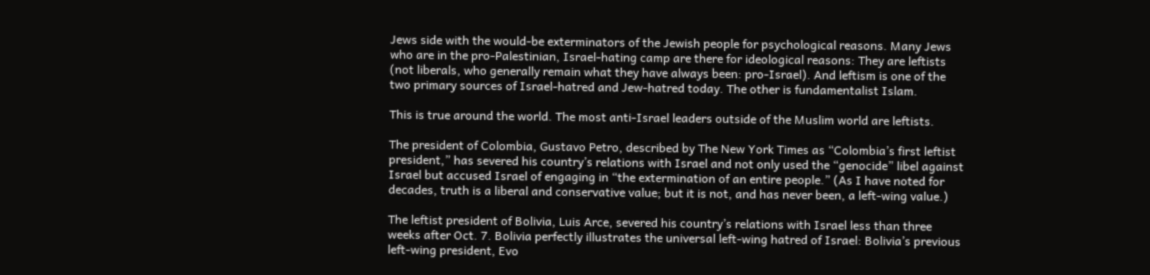Jews side with the would-be exterminators of the Jewish people for psychological reasons. Many Jews who are in the pro-Palestinian, Israel-hating camp are there for ideological reasons: They are leftists (not liberals, who generally remain what they have always been: pro-Israel). And leftism is one of the two primary sources of Israel-hatred and Jew-hatred today. The other is fundamentalist Islam.

This is true around the world. The most anti-Israel leaders outside of the Muslim world are leftists.

The president of Colombia, Gustavo Petro, described by The New York Times as “Colombia’s first leftist president,” has severed his country’s relations with Israel and not only used the “genocide” libel against Israel but accused Israel of engaging in “the extermination of an entire people.” (As I have noted for decades, truth is a liberal and conservative value; but it is not, and has never been, a left-wing value.)

The leftist president of Bolivia, Luis Arce, severed his country’s relations with Israel less than three weeks after Oct. 7. Bolivia perfectly illustrates the universal left-wing hatred of Israel: Bolivia’s previous left-wing president, Evo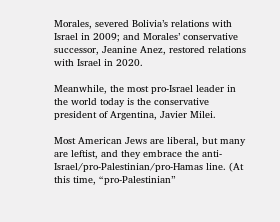Morales, severed Bolivia’s relations with Israel in 2009; and Morales’ conservative successor, Jeanine Anez, restored relations with Israel in 2020.

Meanwhile, the most pro-Israel leader in the world today is the conservative president of Argentina, Javier Milei.

Most American Jews are liberal, but many are leftist, and they embrace the anti-Israel/pro-Palestinian/pro-Hamas line. (At this time, “pro-Palestinian”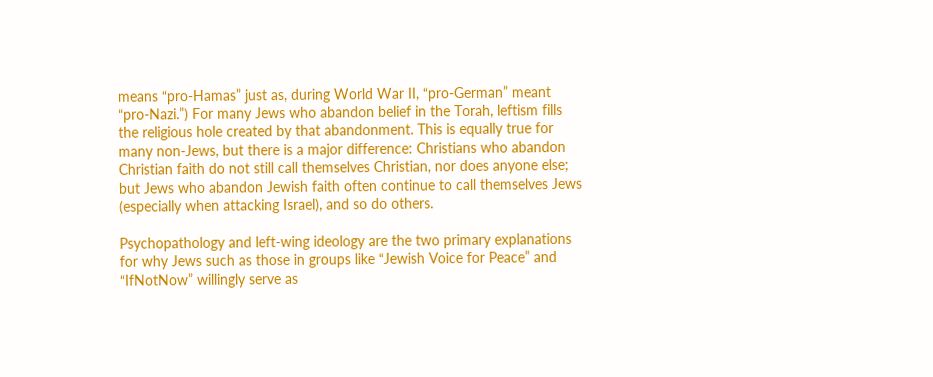means “pro-Hamas” just as, during World War II, “pro-German” meant “pro-Nazi.”) For many Jews who abandon belief in the Torah, leftism fills the religious hole created by that abandonment. This is equally true for many non-Jews, but there is a major difference: Christians who abandon Christian faith do not still call themselves Christian, nor does anyone else; but Jews who abandon Jewish faith often continue to call themselves Jews (especially when attacking Israel), and so do others.

Psychopathology and left-wing ideology are the two primary explanations for why Jews such as those in groups like “Jewish Voice for Peace” and “IfNotNow” willingly serve as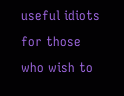useful idiots for those who wish to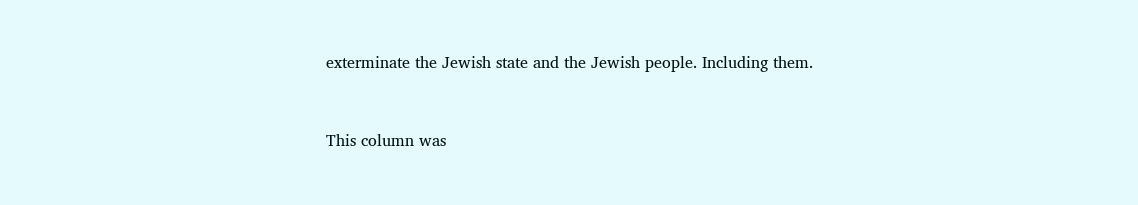exterminate the Jewish state and the Jewish people. Including them.


This column was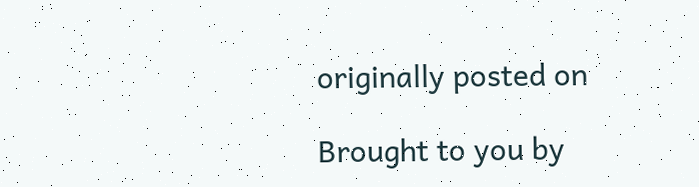originally posted on

Brought to you by